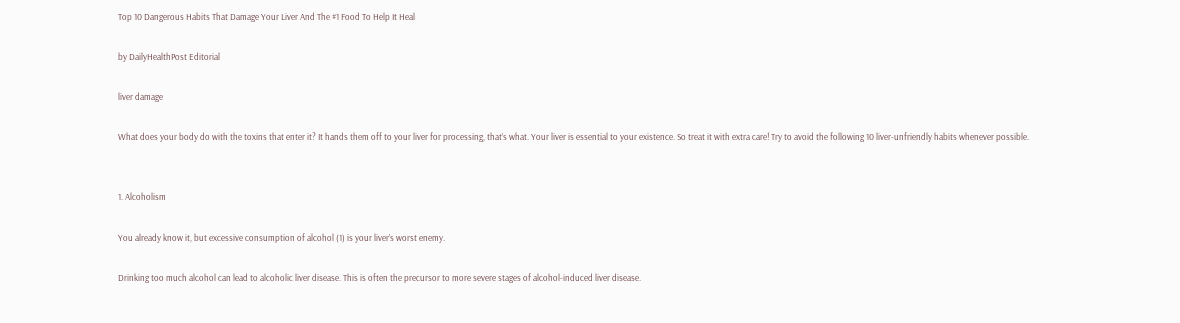Top 10 Dangerous Habits That Damage Your Liver And The #1 Food To Help It Heal

by DailyHealthPost Editorial

liver damage

What does your body do with the toxins that enter it? It hands them off to your liver for processing, that’s what. Your liver is essential to your existence. So treat it with extra care! Try to avoid the following 10 liver-unfriendly habits whenever possible.


1. Alcoholism

You already know it, but excessive consumption of alcohol (1) is your liver’s worst enemy.

Drinking too much alcohol can lead to alcoholic liver disease. This is often the precursor to more severe stages of alcohol-induced liver disease.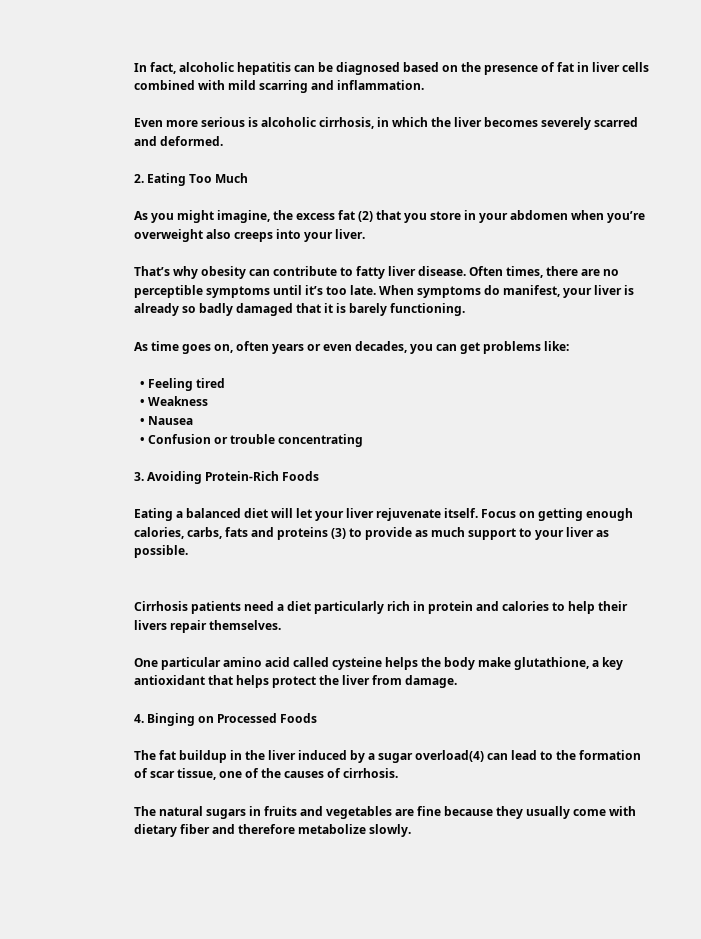In fact, alcoholic hepatitis can be diagnosed based on the presence of fat in liver cells combined with mild scarring and inflammation.

Even more serious is alcoholic cirrhosis, in which the liver becomes severely scarred and deformed.

2. Eating Too Much

As you might imagine, the excess fat (2) that you store in your abdomen when you’re overweight also creeps into your liver.

That’s why obesity can contribute to fatty liver disease. Often times, there are no perceptible symptoms until it’s too late. When symptoms do manifest, your liver is already so badly damaged that it is barely functioning.

As time goes on, often years or even decades, you can get problems like:

  • Feeling tired
  • Weakness
  • Nausea
  • Confusion or trouble concentrating

3. Avoiding Protein-Rich Foods

Eating a balanced diet will let your liver rejuvenate itself. Focus on getting enough calories, carbs, fats and proteins (3) to provide as much support to your liver as possible.


Cirrhosis patients need a diet particularly rich in protein and calories to help their livers repair themselves.

One particular amino acid called cysteine helps the body make glutathione, a key antioxidant that helps protect the liver from damage.

4. Binging on Processed Foods

The fat buildup in the liver induced by a sugar overload(4) can lead to the formation of scar tissue, one of the causes of cirrhosis.

The natural sugars in fruits and vegetables are fine because they usually come with dietary fiber and therefore metabolize slowly.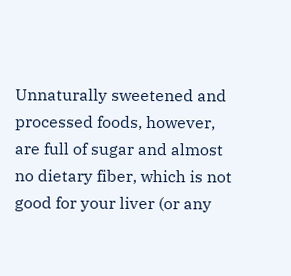Unnaturally sweetened and processed foods, however, are full of sugar and almost no dietary fiber, which is not good for your liver (or any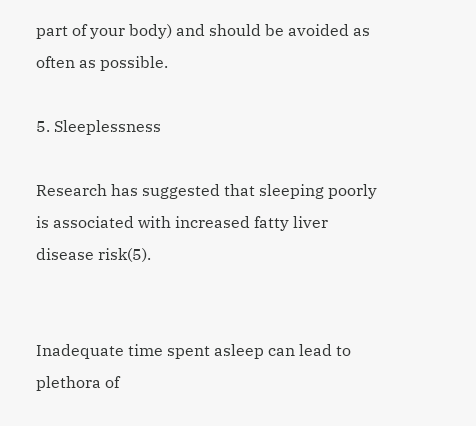part of your body) and should be avoided as often as possible.

5. Sleeplessness

Research has suggested that sleeping poorly is associated with increased fatty liver disease risk(5).


Inadequate time spent asleep can lead to plethora of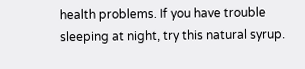health problems. If you have trouble sleeping at night, try this natural syrup.